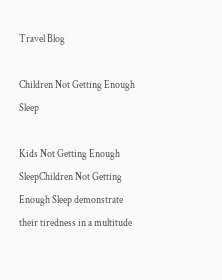Travel Blog

Children Not Getting Enough Sleep

Kids Not Getting Enough SleepChildren Not Getting Enough Sleep demonstrate their tiredness in a multitude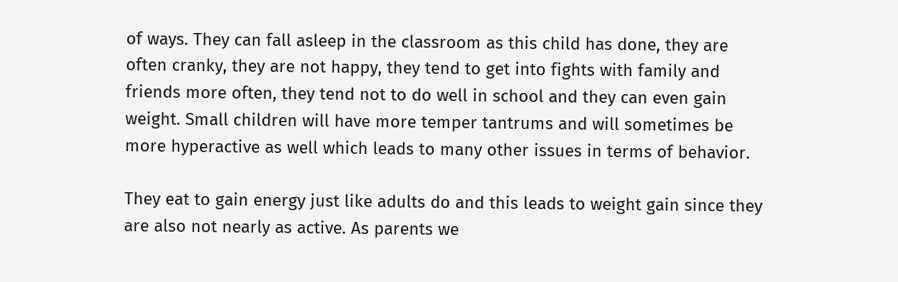of ways. They can fall asleep in the classroom as this child has done, they are often cranky, they are not happy, they tend to get into fights with family and friends more often, they tend not to do well in school and they can even gain weight. Small children will have more temper tantrums and will sometimes be more hyperactive as well which leads to many other issues in terms of behavior.

They eat to gain energy just like adults do and this leads to weight gain since they are also not nearly as active. As parents we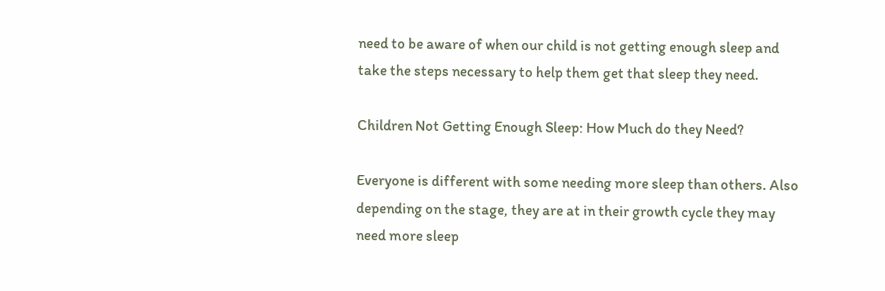need to be aware of when our child is not getting enough sleep and take the steps necessary to help them get that sleep they need.

Children Not Getting Enough Sleep: How Much do they Need?

Everyone is different with some needing more sleep than others. Also depending on the stage, they are at in their growth cycle they may need more sleep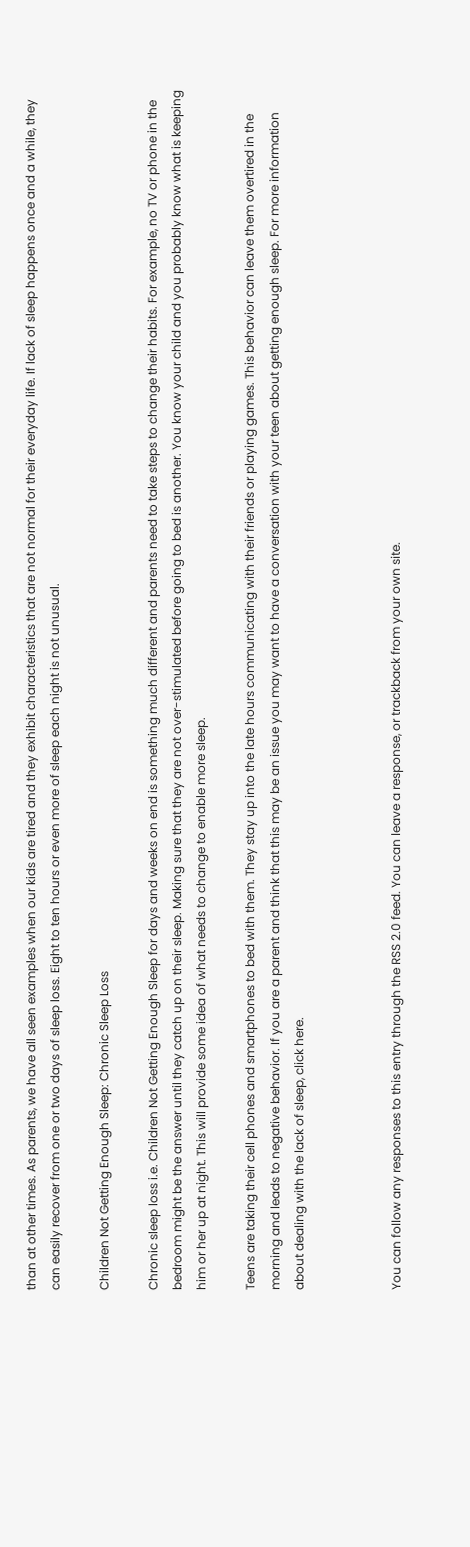than at other times. As parents, we have all seen examples when our kids are tired and they exhibit characteristics that are not normal for their everyday life. If lack of sleep happens once and a while, they can easily recover from one or two days of sleep loss. Eight to ten hours or even more of sleep each night is not unusual.

Children Not Getting Enough Sleep: Chronic Sleep Loss

Chronic sleep loss i.e. Children Not Getting Enough Sleep for days and weeks on end is something much different and parents need to take steps to change their habits. For example, no TV or phone in the bedroom might be the answer until they catch up on their sleep. Making sure that they are not over-stimulated before going to bed is another. You know your child and you probably know what is keeping him or her up at night. This will provide some idea of what needs to change to enable more sleep.

Teens are taking their cell phones and smartphones to bed with them. They stay up into the late hours communicating with their friends or playing games. This behavior can leave them overtired in the morning and leads to negative behavior. If you are a parent and think that this may be an issue you may want to have a conversation with your teen about getting enough sleep. For more information about dealing with the lack of sleep, click here.



You can follow any responses to this entry through the RSS 2.0 feed. You can leave a response, or trackback from your own site.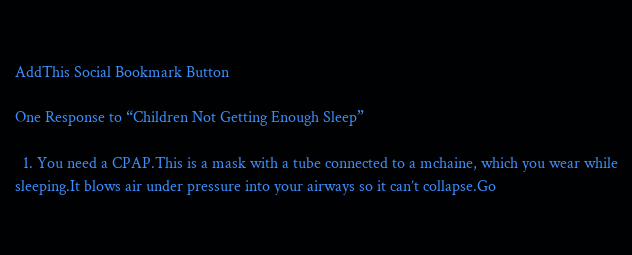AddThis Social Bookmark Button

One Response to “Children Not Getting Enough Sleep”

  1. You need a CPAP.This is a mask with a tube connected to a mchaine, which you wear while sleeping.It blows air under pressure into your airways so it can’t collapse.Go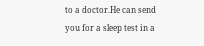to a doctor.He can send you for a sleep test in a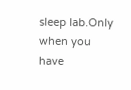sleep lab.Only when you have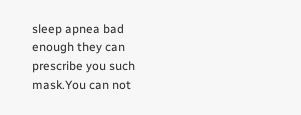sleep apnea bad enough they can prescribe you such mask.You can not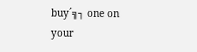buy´╗┐ one on your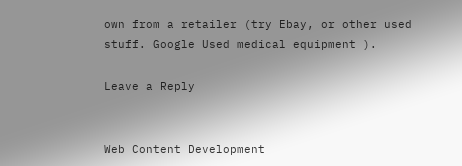own from a retailer (try Ebay, or other used stuff. Google Used medical equipment ).

Leave a Reply


Web Content Development